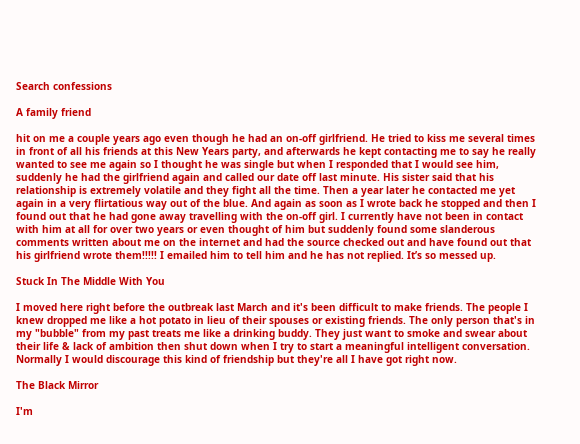Search confessions

A family friend

hit on me a couple years ago even though he had an on-off girlfriend. He tried to kiss me several times in front of all his friends at this New Years party, and afterwards he kept contacting me to say he really wanted to see me again so I thought he was single but when I responded that I would see him, suddenly he had the girlfriend again and called our date off last minute. His sister said that his relationship is extremely volatile and they fight all the time. Then a year later he contacted me yet again in a very flirtatious way out of the blue. And again as soon as I wrote back he stopped and then I found out that he had gone away travelling with the on-off girl. I currently have not been in contact with him at all for over two years or even thought of him but suddenly found some slanderous comments written about me on the internet and had the source checked out and have found out that his girlfriend wrote them!!!!! I emailed him to tell him and he has not replied. It’s so messed up.

Stuck In The Middle With You

I moved here right before the outbreak last March and it's been difficult to make friends. The people I knew dropped me like a hot potato in lieu of their spouses or existing friends. The only person that's in my "bubble" from my past treats me like a drinking buddy. They just want to smoke and swear about their life & lack of ambition then shut down when I try to start a meaningful intelligent conversation. Normally I would discourage this kind of friendship but they're all I have got right now.

The Black Mirror

I'm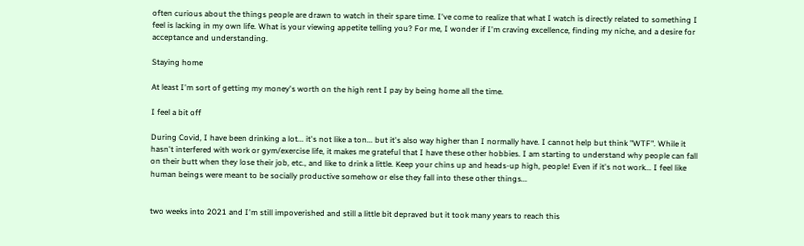often curious about the things people are drawn to watch in their spare time. I've come to realize that what I watch is directly related to something I feel is lacking in my own life. What is your viewing appetite telling you? For me, I wonder if I'm craving excellence, finding my niche, and a desire for acceptance and understanding.

Staying home

At least I'm sort of getting my money's worth on the high rent I pay by being home all the time.

I feel a bit off

During Covid, I have been drinking a lot... it's not like a ton... but it's also way higher than I normally have. I cannot help but think "WTF". While it hasn't interfered with work or gym/exercise life, it makes me grateful that I have these other hobbies. I am starting to understand why people can fall on their butt when they lose their job, etc., and like to drink a little. Keep your chins up and heads-up high, people! Even if it's not work... I feel like human beings were meant to be socially productive somehow or else they fall into these other things...


two weeks into 2021 and I'm still impoverished and still a little bit depraved but it took many years to reach this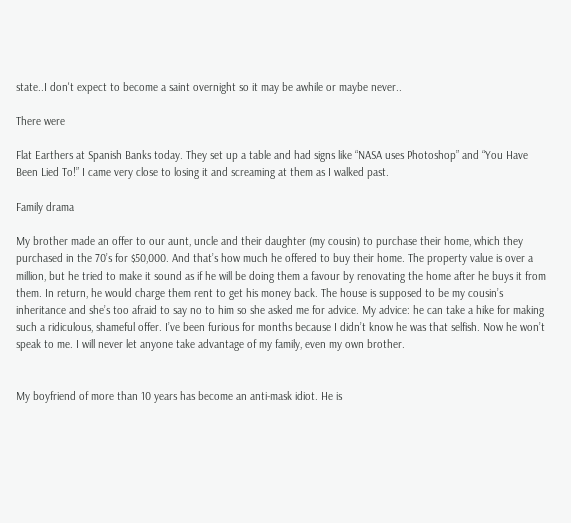state..I don't expect to become a saint overnight so it may be awhile or maybe never..

There were

Flat Earthers at Spanish Banks today. They set up a table and had signs like “NASA uses Photoshop” and “You Have Been Lied To!” I came very close to losing it and screaming at them as I walked past.

Family drama

My brother made an offer to our aunt, uncle and their daughter (my cousin) to purchase their home, which they purchased in the 70’s for $50,000. And that’s how much he offered to buy their home. The property value is over a million, but he tried to make it sound as if he will be doing them a favour by renovating the home after he buys it from them. In return, he would charge them rent to get his money back. The house is supposed to be my cousin’s inheritance and she’s too afraid to say no to him so she asked me for advice. My advice: he can take a hike for making such a ridiculous, shameful offer. I’ve been furious for months because I didn’t know he was that selfish. Now he won’t speak to me. I will never let anyone take advantage of my family, even my own brother.


My boyfriend of more than 10 years has become an anti-mask idiot. He is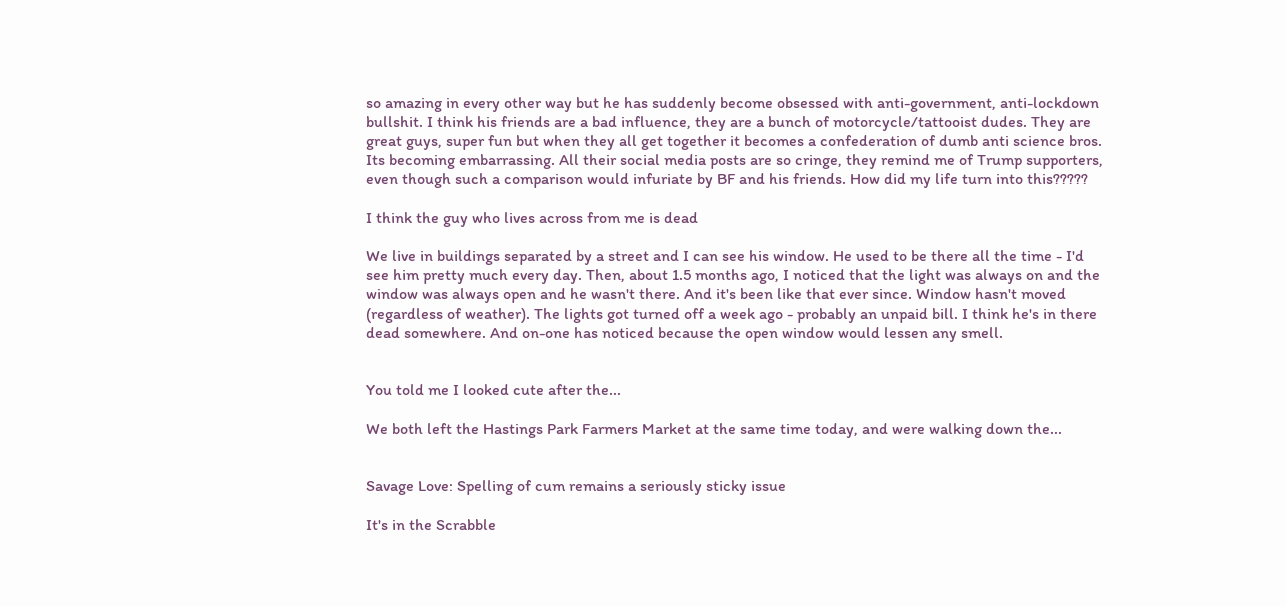so amazing in every other way but he has suddenly become obsessed with anti-government, anti-lockdown bullshit. I think his friends are a bad influence, they are a bunch of motorcycle/tattooist dudes. They are great guys, super fun but when they all get together it becomes a confederation of dumb anti science bros. Its becoming embarrassing. All their social media posts are so cringe, they remind me of Trump supporters, even though such a comparison would infuriate by BF and his friends. How did my life turn into this?????

I think the guy who lives across from me is dead

We live in buildings separated by a street and I can see his window. He used to be there all the time - I'd see him pretty much every day. Then, about 1.5 months ago, I noticed that the light was always on and the window was always open and he wasn't there. And it's been like that ever since. Window hasn't moved (regardless of weather). The lights got turned off a week ago - probably an unpaid bill. I think he's in there dead somewhere. And on-one has noticed because the open window would lessen any smell.


You told me I looked cute after the...

We both left the Hastings Park Farmers Market at the same time today, and were walking down the...


Savage Love: Spelling of cum remains a seriously sticky issue

It's in the Scrabble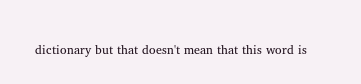dictionary but that doesn't mean that this word is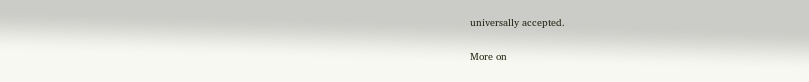universally accepted.

More on